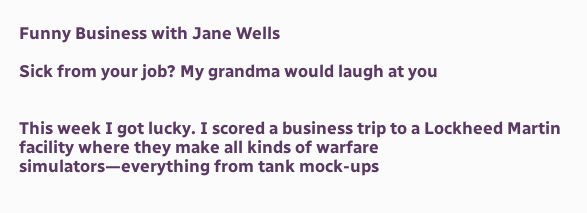Funny Business with Jane Wells

Sick from your job? My grandma would laugh at you


This week I got lucky. I scored a business trip to a Lockheed Martin facility where they make all kinds of warfare simulators—everything from tank mock-ups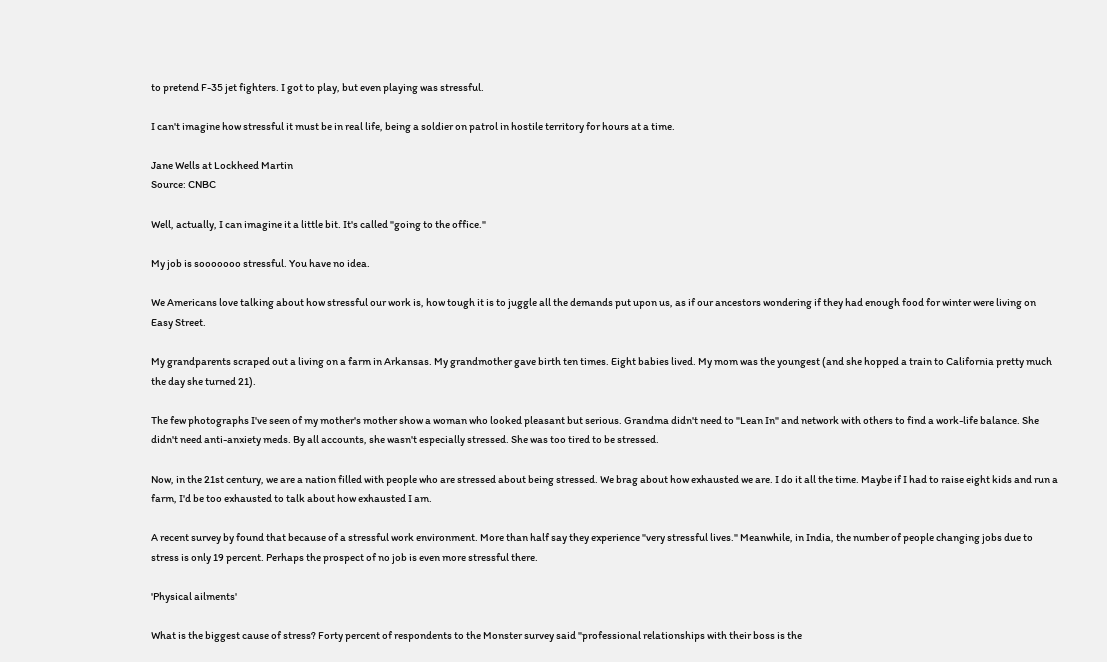to pretend F-35 jet fighters. I got to play, but even playing was stressful.

I can't imagine how stressful it must be in real life, being a soldier on patrol in hostile territory for hours at a time.

Jane Wells at Lockheed Martin
Source: CNBC

Well, actually, I can imagine it a little bit. It's called "going to the office."

My job is sooooooo stressful. You have no idea.

We Americans love talking about how stressful our work is, how tough it is to juggle all the demands put upon us, as if our ancestors wondering if they had enough food for winter were living on Easy Street.

My grandparents scraped out a living on a farm in Arkansas. My grandmother gave birth ten times. Eight babies lived. My mom was the youngest (and she hopped a train to California pretty much the day she turned 21).

The few photographs I've seen of my mother's mother show a woman who looked pleasant but serious. Grandma didn't need to "Lean In" and network with others to find a work-life balance. She didn't need anti-anxiety meds. By all accounts, she wasn't especially stressed. She was too tired to be stressed.

Now, in the 21st century, we are a nation filled with people who are stressed about being stressed. We brag about how exhausted we are. I do it all the time. Maybe if I had to raise eight kids and run a farm, I'd be too exhausted to talk about how exhausted I am.

A recent survey by found that because of a stressful work environment. More than half say they experience "very stressful lives." Meanwhile, in India, the number of people changing jobs due to stress is only 19 percent. Perhaps the prospect of no job is even more stressful there.

'Physical ailments'

What is the biggest cause of stress? Forty percent of respondents to the Monster survey said "professional relationships with their boss is the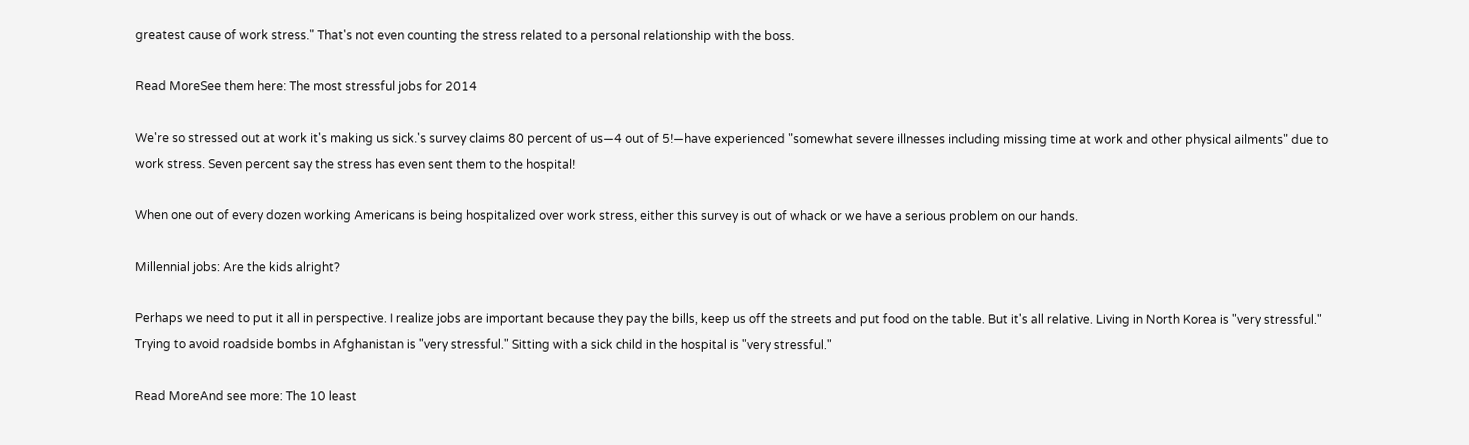greatest cause of work stress." That's not even counting the stress related to a personal relationship with the boss.

Read MoreSee them here: The most stressful jobs for 2014

We're so stressed out at work it's making us sick.'s survey claims 80 percent of us—4 out of 5!—have experienced "somewhat severe illnesses including missing time at work and other physical ailments" due to work stress. Seven percent say the stress has even sent them to the hospital!

When one out of every dozen working Americans is being hospitalized over work stress, either this survey is out of whack or we have a serious problem on our hands.

Millennial jobs: Are the kids alright?

Perhaps we need to put it all in perspective. I realize jobs are important because they pay the bills, keep us off the streets and put food on the table. But it's all relative. Living in North Korea is "very stressful." Trying to avoid roadside bombs in Afghanistan is "very stressful." Sitting with a sick child in the hospital is "very stressful."

Read MoreAnd see more: The 10 least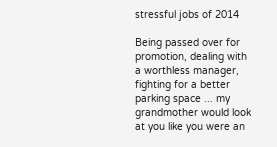stressful jobs of 2014

Being passed over for promotion, dealing with a worthless manager, fighting for a better parking space ... my grandmother would look at you like you were an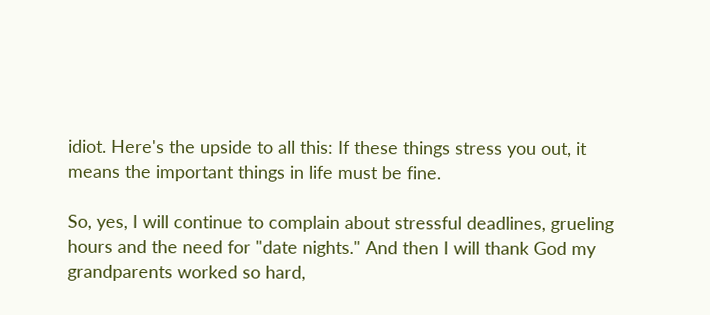idiot. Here's the upside to all this: If these things stress you out, it means the important things in life must be fine.

So, yes, I will continue to complain about stressful deadlines, grueling hours and the need for "date nights." And then I will thank God my grandparents worked so hard,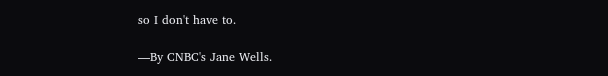so I don't have to.

—By CNBC's Jane Wells.